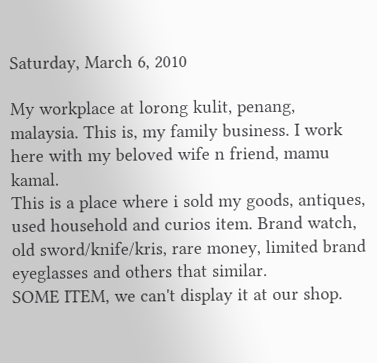Saturday, March 6, 2010

My workplace at lorong kulit, penang, malaysia. This is, my family business. I work here with my beloved wife n friend, mamu kamal.
This is a place where i sold my goods, antiques, used household and curios item. Brand watch, old sword/knife/kris, rare money, limited brand eyeglasses and others that similar.
SOME ITEM, we can't display it at our shop.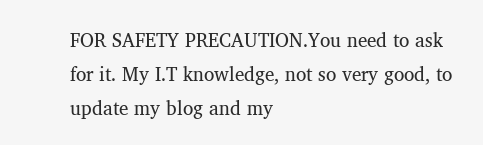FOR SAFETY PRECAUTION.You need to ask for it. My I.T knowledge, not so very good, to update my blog and my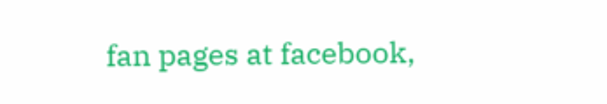fan pages at facebook,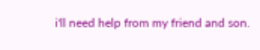i'll need help from my friend and son.